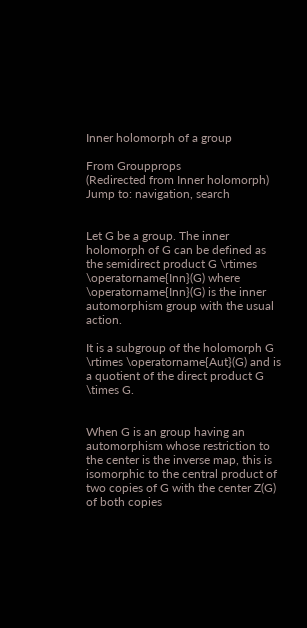Inner holomorph of a group

From Groupprops
(Redirected from Inner holomorph)
Jump to: navigation, search


Let G be a group. The inner holomorph of G can be defined as the semidirect product G \rtimes \operatorname{Inn}(G) where \operatorname{Inn}(G) is the inner automorphism group with the usual action.

It is a subgroup of the holomorph G \rtimes \operatorname{Aut}(G) and is a quotient of the direct product G \times G.


When G is an group having an automorphism whose restriction to the center is the inverse map, this is isomorphic to the central product of two copies of G with the center Z(G) of both copies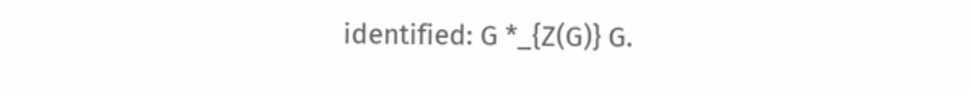identified: G *_{Z(G)} G.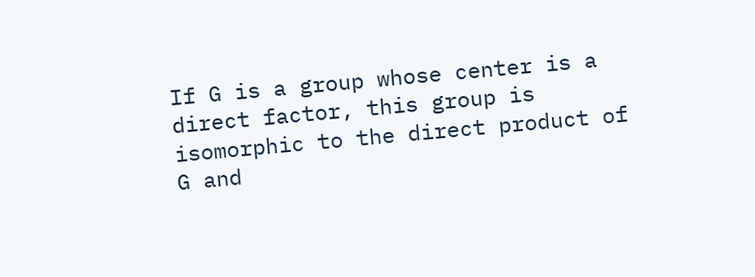If G is a group whose center is a direct factor, this group is isomorphic to the direct product of G and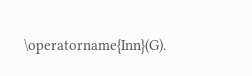\operatorname{Inn}(G).